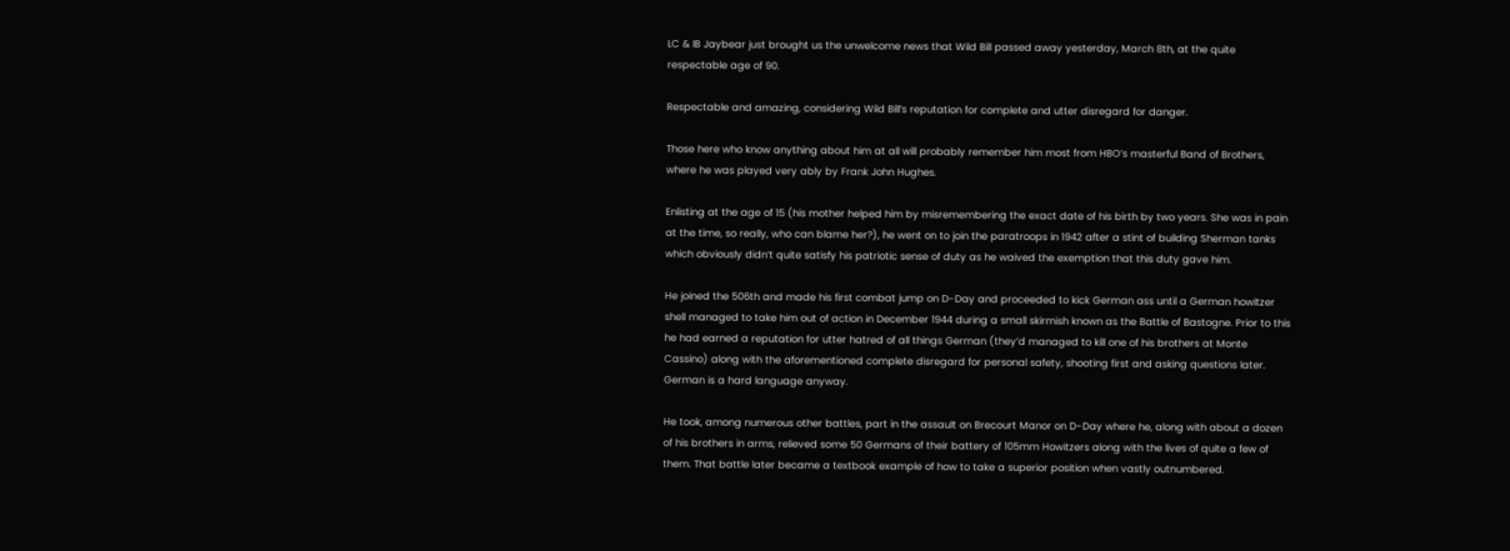LC & IB Jaybear just brought us the unwelcome news that Wild Bill passed away yesterday, March 8th, at the quite respectable age of 90.

Respectable and amazing, considering Wild Bill’s reputation for complete and utter disregard for danger.

Those here who know anything about him at all will probably remember him most from HBO’s masterful Band of Brothers, where he was played very ably by Frank John Hughes.

Enlisting at the age of 15 (his mother helped him by misremembering the exact date of his birth by two years. She was in pain at the time, so really, who can blame her?), he went on to join the paratroops in 1942 after a stint of building Sherman tanks which obviously didn’t quite satisfy his patriotic sense of duty as he waived the exemption that this duty gave him.

He joined the 506th and made his first combat jump on D-Day and proceeded to kick German ass until a German howitzer shell managed to take him out of action in December 1944 during a small skirmish known as the Battle of Bastogne. Prior to this he had earned a reputation for utter hatred of all things German (they’d managed to kill one of his brothers at Monte Cassino) along with the aforementioned complete disregard for personal safety, shooting first and asking questions later. German is a hard language anyway.

He took, among numerous other battles, part in the assault on Brecourt Manor on D-Day where he, along with about a dozen of his brothers in arms, relieved some 50 Germans of their battery of 105mm Howitzers along with the lives of quite a few of them. That battle later became a textbook example of how to take a superior position when vastly outnumbered.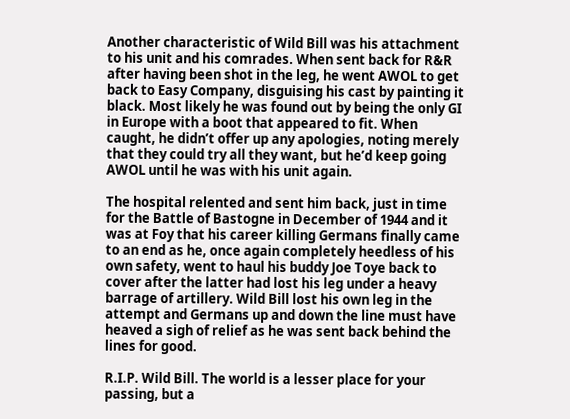Another characteristic of Wild Bill was his attachment to his unit and his comrades. When sent back for R&R after having been shot in the leg, he went AWOL to get back to Easy Company, disguising his cast by painting it black. Most likely he was found out by being the only GI in Europe with a boot that appeared to fit. When caught, he didn’t offer up any apologies, noting merely that they could try all they want, but he’d keep going AWOL until he was with his unit again.

The hospital relented and sent him back, just in time for the Battle of Bastogne in December of 1944 and it was at Foy that his career killing Germans finally came to an end as he, once again completely heedless of his own safety, went to haul his buddy Joe Toye back to cover after the latter had lost his leg under a heavy barrage of artillery. Wild Bill lost his own leg in the attempt and Germans up and down the line must have heaved a sigh of relief as he was sent back behind the lines for good.

R.I.P. Wild Bill. The world is a lesser place for your passing, but a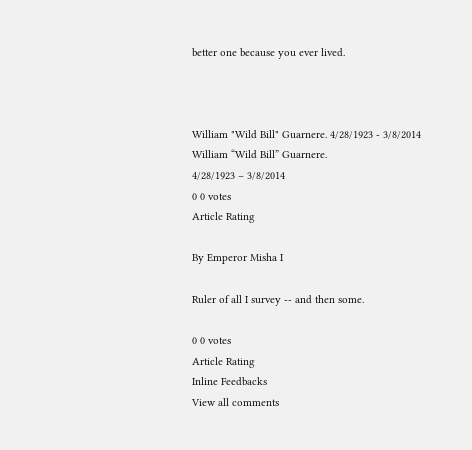better one because you ever lived.



William "Wild Bill" Guarnere. 4/28/1923 - 3/8/2014
William “Wild Bill” Guarnere.
4/28/1923 – 3/8/2014
0 0 votes
Article Rating

By Emperor Misha I

Ruler of all I survey -- and then some.

0 0 votes
Article Rating
Inline Feedbacks
View all comments